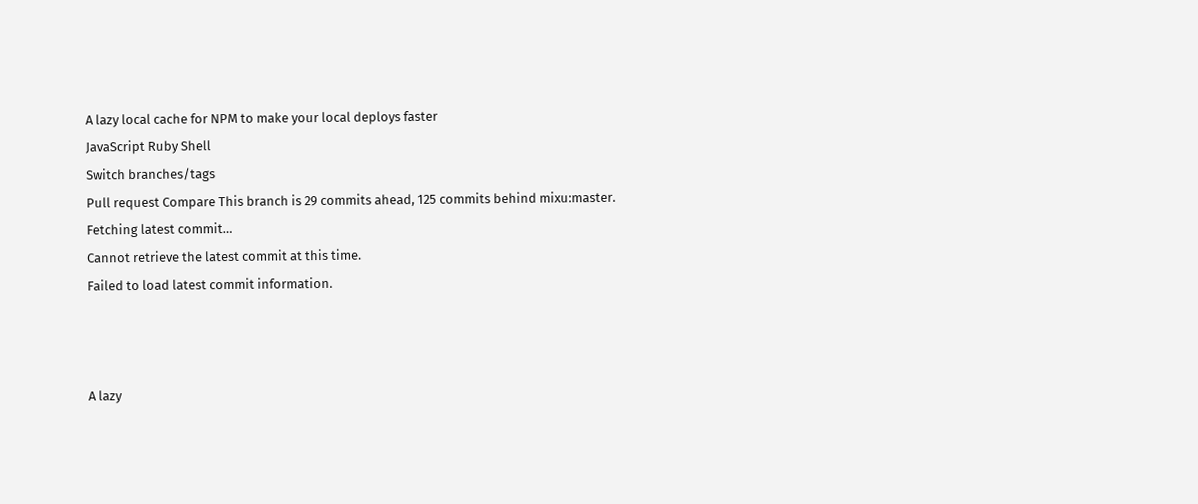A lazy local cache for NPM to make your local deploys faster
JavaScript Ruby Shell
Switch branches/tags
Pull request Compare This branch is 29 commits ahead, 125 commits behind mixu:master.
Fetching latest commit…
Cannot retrieve the latest commit at this time.
Failed to load latest commit information.



A lazy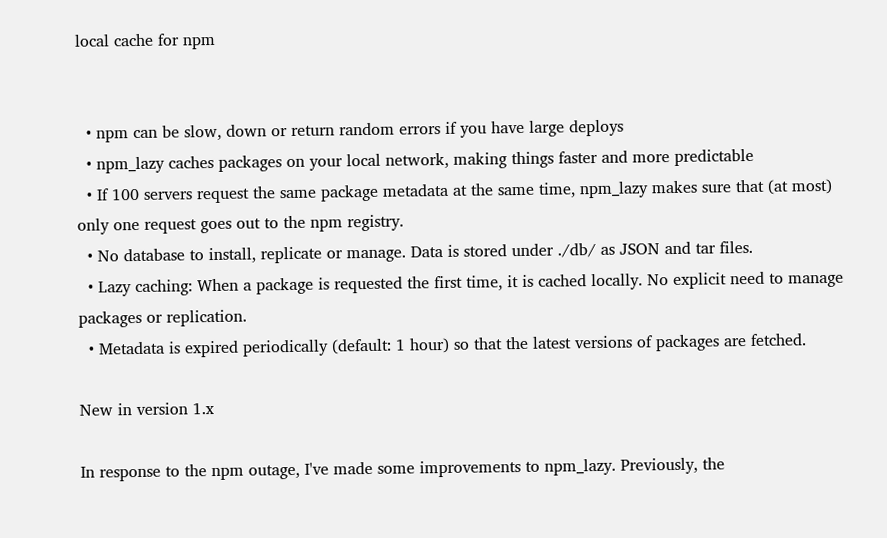local cache for npm


  • npm can be slow, down or return random errors if you have large deploys
  • npm_lazy caches packages on your local network, making things faster and more predictable
  • If 100 servers request the same package metadata at the same time, npm_lazy makes sure that (at most) only one request goes out to the npm registry.
  • No database to install, replicate or manage. Data is stored under ./db/ as JSON and tar files.
  • Lazy caching: When a package is requested the first time, it is cached locally. No explicit need to manage packages or replication.
  • Metadata is expired periodically (default: 1 hour) so that the latest versions of packages are fetched.

New in version 1.x

In response to the npm outage, I've made some improvements to npm_lazy. Previously, the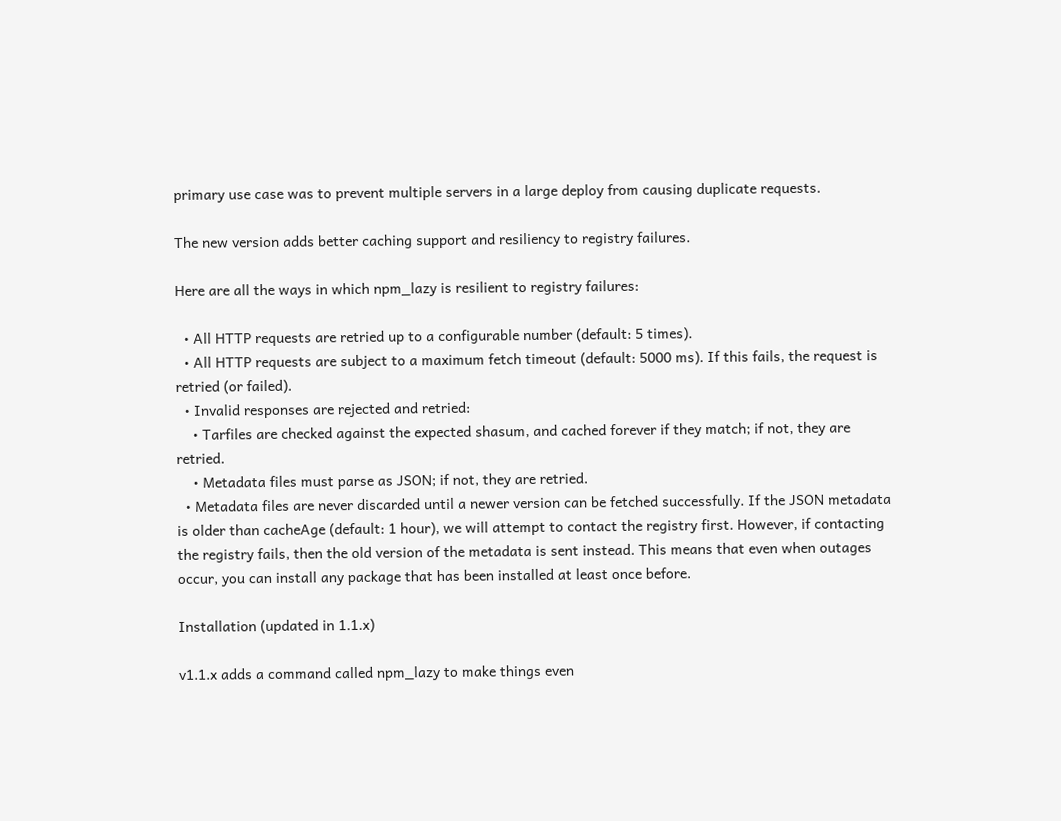primary use case was to prevent multiple servers in a large deploy from causing duplicate requests.

The new version adds better caching support and resiliency to registry failures.

Here are all the ways in which npm_lazy is resilient to registry failures:

  • All HTTP requests are retried up to a configurable number (default: 5 times).
  • All HTTP requests are subject to a maximum fetch timeout (default: 5000 ms). If this fails, the request is retried (or failed).
  • Invalid responses are rejected and retried:
    • Tarfiles are checked against the expected shasum, and cached forever if they match; if not, they are retried.
    • Metadata files must parse as JSON; if not, they are retried.
  • Metadata files are never discarded until a newer version can be fetched successfully. If the JSON metadata is older than cacheAge (default: 1 hour), we will attempt to contact the registry first. However, if contacting the registry fails, then the old version of the metadata is sent instead. This means that even when outages occur, you can install any package that has been installed at least once before.

Installation (updated in 1.1.x)

v1.1.x adds a command called npm_lazy to make things even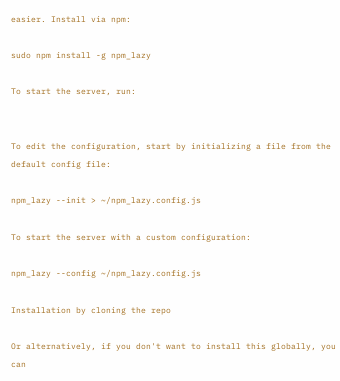easier. Install via npm:

sudo npm install -g npm_lazy

To start the server, run:


To edit the configuration, start by initializing a file from the default config file:

npm_lazy --init > ~/npm_lazy.config.js

To start the server with a custom configuration:

npm_lazy --config ~/npm_lazy.config.js

Installation by cloning the repo

Or alternatively, if you don't want to install this globally, you can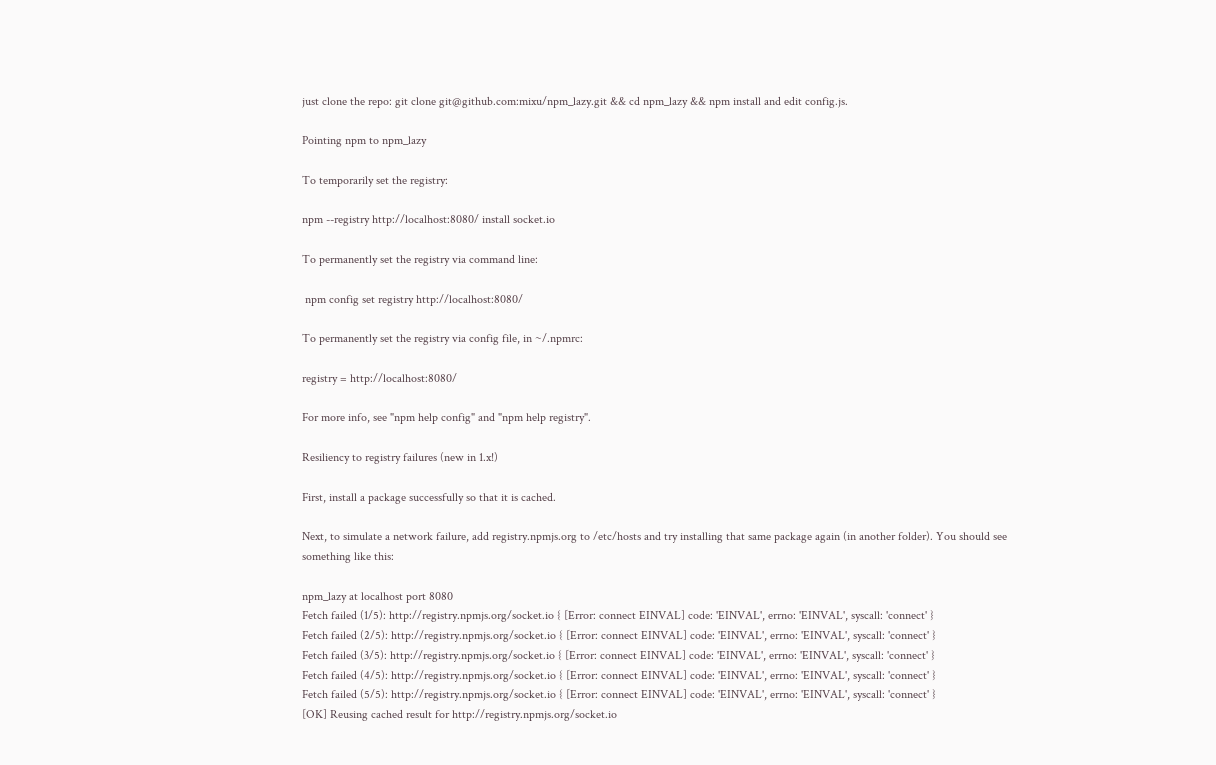just clone the repo: git clone git@github.com:mixu/npm_lazy.git && cd npm_lazy && npm install and edit config.js.

Pointing npm to npm_lazy

To temporarily set the registry:

npm --registry http://localhost:8080/ install socket.io

To permanently set the registry via command line:

 npm config set registry http://localhost:8080/

To permanently set the registry via config file, in ~/.npmrc:

registry = http://localhost:8080/

For more info, see "npm help config" and "npm help registry".

Resiliency to registry failures (new in 1.x!)

First, install a package successfully so that it is cached.

Next, to simulate a network failure, add registry.npmjs.org to /etc/hosts and try installing that same package again (in another folder). You should see something like this:

npm_lazy at localhost port 8080
Fetch failed (1/5): http://registry.npmjs.org/socket.io { [Error: connect EINVAL] code: 'EINVAL', errno: 'EINVAL', syscall: 'connect' }
Fetch failed (2/5): http://registry.npmjs.org/socket.io { [Error: connect EINVAL] code: 'EINVAL', errno: 'EINVAL', syscall: 'connect' }
Fetch failed (3/5): http://registry.npmjs.org/socket.io { [Error: connect EINVAL] code: 'EINVAL', errno: 'EINVAL', syscall: 'connect' }
Fetch failed (4/5): http://registry.npmjs.org/socket.io { [Error: connect EINVAL] code: 'EINVAL', errno: 'EINVAL', syscall: 'connect' }
Fetch failed (5/5): http://registry.npmjs.org/socket.io { [Error: connect EINVAL] code: 'EINVAL', errno: 'EINVAL', syscall: 'connect' }
[OK] Reusing cached result for http://registry.npmjs.org/socket.io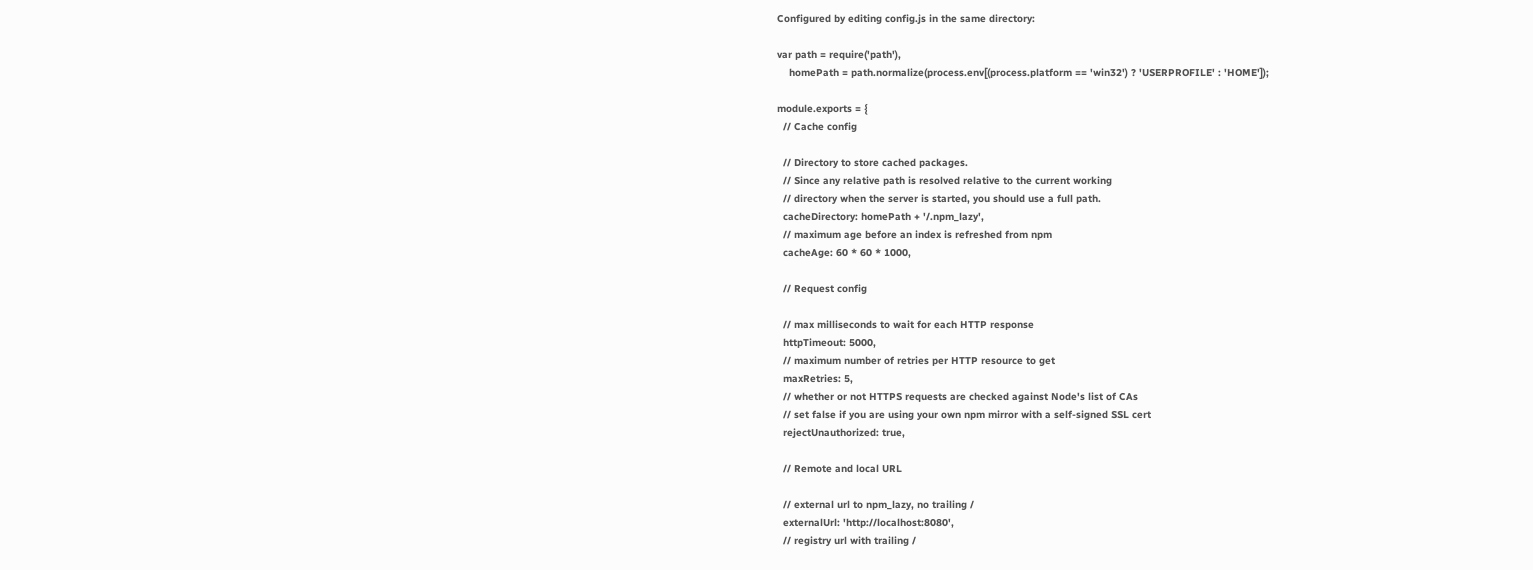Configured by editing config.js in the same directory:

var path = require('path'),
    homePath = path.normalize(process.env[(process.platform == 'win32') ? 'USERPROFILE' : 'HOME']);

module.exports = {
  // Cache config

  // Directory to store cached packages.
  // Since any relative path is resolved relative to the current working
  // directory when the server is started, you should use a full path.
  cacheDirectory: homePath + '/.npm_lazy',
  // maximum age before an index is refreshed from npm
  cacheAge: 60 * 60 * 1000,

  // Request config

  // max milliseconds to wait for each HTTP response
  httpTimeout: 5000,
  // maximum number of retries per HTTP resource to get
  maxRetries: 5,
  // whether or not HTTPS requests are checked against Node's list of CAs
  // set false if you are using your own npm mirror with a self-signed SSL cert
  rejectUnauthorized: true,

  // Remote and local URL

  // external url to npm_lazy, no trailing /
  externalUrl: 'http://localhost:8080',
  // registry url with trailing /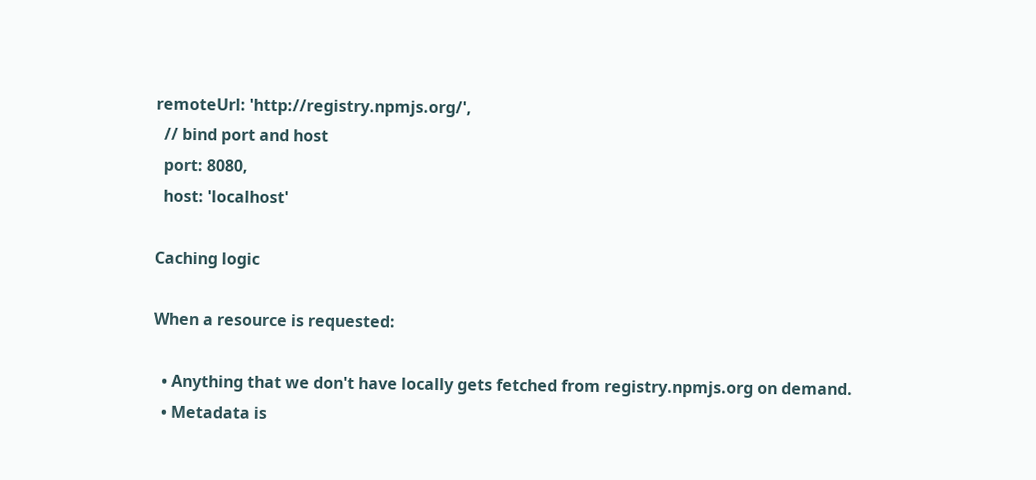remoteUrl: 'http://registry.npmjs.org/',
  // bind port and host
  port: 8080,
  host: 'localhost'

Caching logic

When a resource is requested:

  • Anything that we don't have locally gets fetched from registry.npmjs.org on demand.
  • Metadata is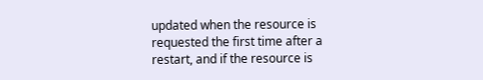updated when the resource is requested the first time after a restart, and if the resource is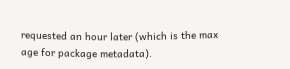requested an hour later (which is the max age for package metadata).